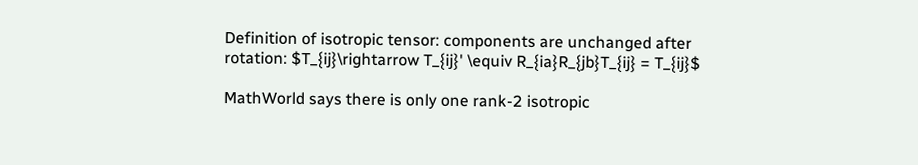Definition of isotropic tensor: components are unchanged after rotation: $T_{ij}\rightarrow T_{ij}' \equiv R_{ia}R_{jb}T_{ij} = T_{ij}$

MathWorld says there is only one rank-2 isotropic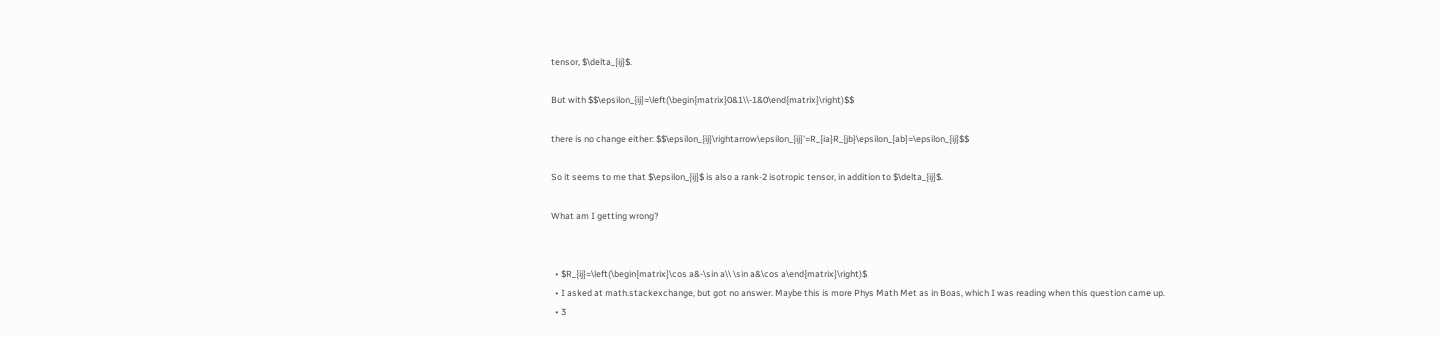tensor, $\delta_{ij}$.

But with $$\epsilon_{ij}=\left(\begin{matrix}0&1\\-1&0\end{matrix}\right)$$

there is no change either: $$\epsilon_{ij}\rightarrow\epsilon_{ij}'=R_{ia}R_{jb}\epsilon_{ab}=\epsilon_{ij}$$

So it seems to me that $\epsilon_{ij}$ is also a rank-2 isotropic tensor, in addition to $\delta_{ij}$.

What am I getting wrong?


  • $R_{ij}=\left(\begin{matrix}\cos a&-\sin a\\ \sin a&\cos a\end{matrix}\right)$
  • I asked at math.stackexchange, but got no answer. Maybe this is more Phys Math Met as in Boas, which I was reading when this question came up.
  • 3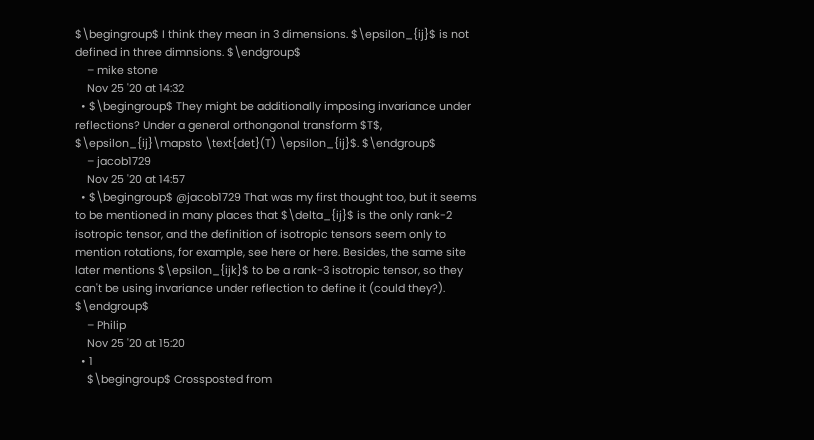$\begingroup$ I think they mean in 3 dimensions. $\epsilon_{ij}$ is not defined in three dimnsions. $\endgroup$
    – mike stone
    Nov 25 '20 at 14:32
  • $\begingroup$ They might be additionally imposing invariance under reflections? Under a general orthongonal transform $T$, $\epsilon_{ij}\mapsto \text{det}(T) \epsilon_{ij}$. $\endgroup$
    – jacob1729
    Nov 25 '20 at 14:57
  • $\begingroup$ @jacob1729 That was my first thought too, but it seems to be mentioned in many places that $\delta_{ij}$ is the only rank-2 isotropic tensor, and the definition of isotropic tensors seem only to mention rotations, for example, see here or here. Besides, the same site later mentions $\epsilon_{ijk}$ to be a rank-3 isotropic tensor, so they can't be using invariance under reflection to define it (could they?). $\endgroup$
    – Philip
    Nov 25 '20 at 15:20
  • 1
    $\begingroup$ Crossposted from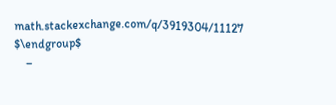math.stackexchange.com/q/3919304/11127 $\endgroup$
    –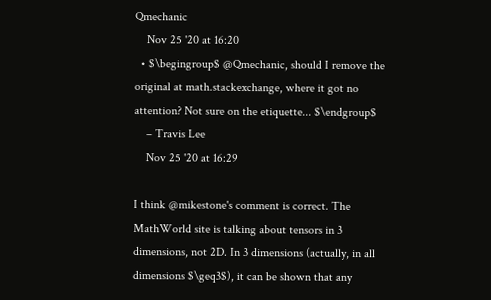Qmechanic
    Nov 25 '20 at 16:20
  • $\begingroup$ @Qmechanic, should I remove the original at math.stackexchange, where it got no attention? Not sure on the etiquette... $\endgroup$
    – Travis Lee
    Nov 25 '20 at 16:29

I think @mikestone's comment is correct. The MathWorld site is talking about tensors in 3 dimensions, not 2D. In 3 dimensions (actually, in all dimensions $\geq3$), it can be shown that any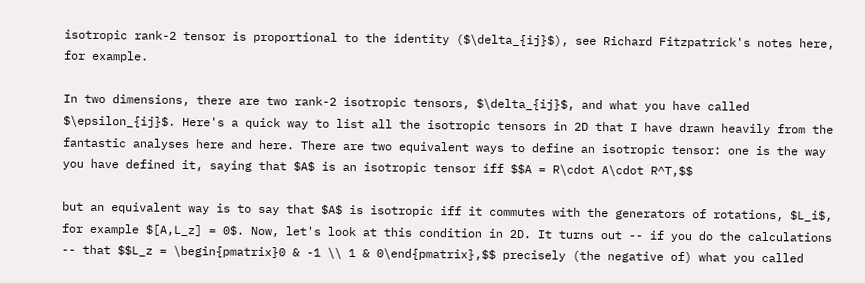isotropic rank-2 tensor is proportional to the identity ($\delta_{ij}$), see Richard Fitzpatrick's notes here, for example.

In two dimensions, there are two rank-2 isotropic tensors, $\delta_{ij}$, and what you have called $\epsilon_{ij}$. Here's a quick way to list all the isotropic tensors in 2D that I have drawn heavily from the fantastic analyses here and here. There are two equivalent ways to define an isotropic tensor: one is the way you have defined it, saying that $A$ is an isotropic tensor iff $$A = R\cdot A\cdot R^T,$$

but an equivalent way is to say that $A$ is isotropic iff it commutes with the generators of rotations, $L_i$, for example $[A,L_z] = 0$. Now, let's look at this condition in 2D. It turns out -- if you do the calculations -- that $$L_z = \begin{pmatrix}0 & -1 \\ 1 & 0\end{pmatrix},$$ precisely (the negative of) what you called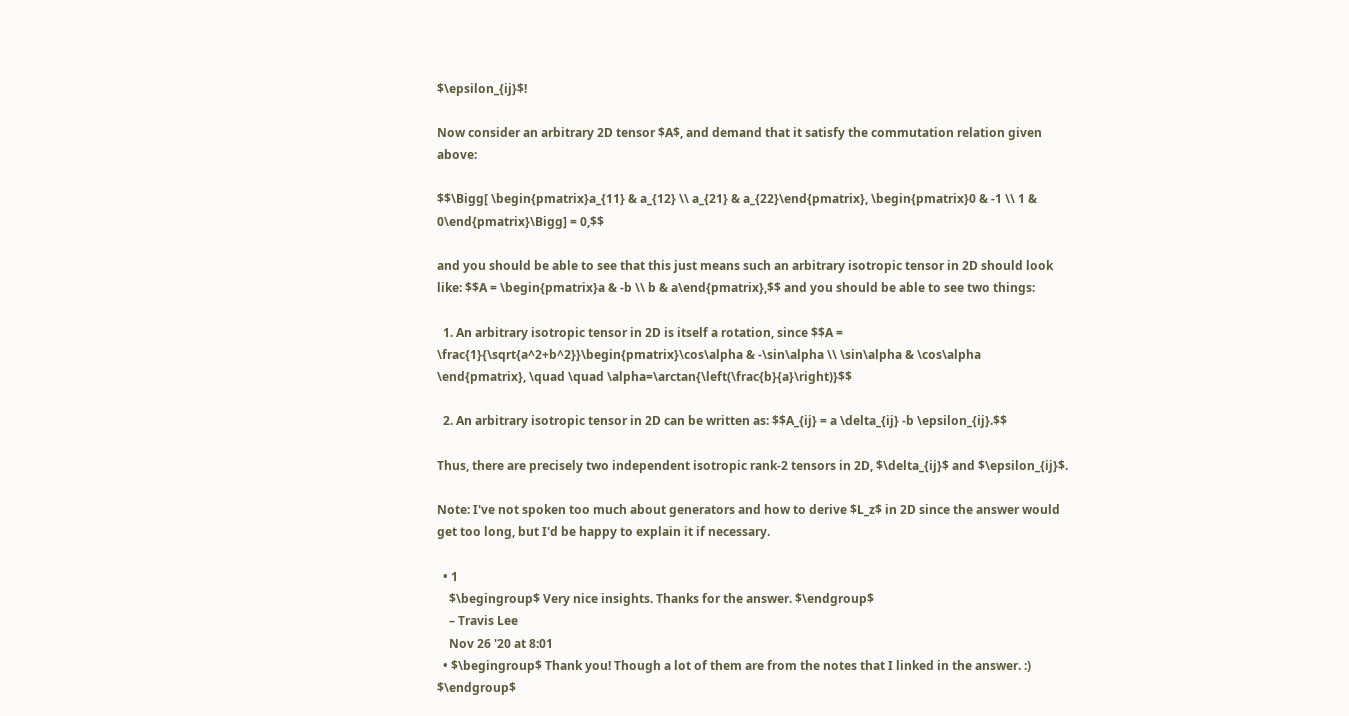$\epsilon_{ij}$!

Now consider an arbitrary 2D tensor $A$, and demand that it satisfy the commutation relation given above:

$$\Bigg[ \begin{pmatrix}a_{11} & a_{12} \\ a_{21} & a_{22}\end{pmatrix}, \begin{pmatrix}0 & -1 \\ 1 & 0\end{pmatrix}\Bigg] = 0,$$

and you should be able to see that this just means such an arbitrary isotropic tensor in 2D should look like: $$A = \begin{pmatrix}a & -b \\ b & a\end{pmatrix},$$ and you should be able to see two things:

  1. An arbitrary isotropic tensor in 2D is itself a rotation, since $$A = \frac{1}{\sqrt{a^2+b^2}}\begin{pmatrix}\cos\alpha & -\sin\alpha \\ \sin\alpha & \cos\alpha \end{pmatrix}, \quad \quad \alpha=\arctan{\left(\frac{b}{a}\right)}$$

  2. An arbitrary isotropic tensor in 2D can be written as: $$A_{ij} = a \delta_{ij} -b \epsilon_{ij}.$$

Thus, there are precisely two independent isotropic rank-2 tensors in 2D, $\delta_{ij}$ and $\epsilon_{ij}$.

Note: I've not spoken too much about generators and how to derive $L_z$ in 2D since the answer would get too long, but I'd be happy to explain it if necessary.

  • 1
    $\begingroup$ Very nice insights. Thanks for the answer. $\endgroup$
    – Travis Lee
    Nov 26 '20 at 8:01
  • $\begingroup$ Thank you! Though a lot of them are from the notes that I linked in the answer. :) $\endgroup$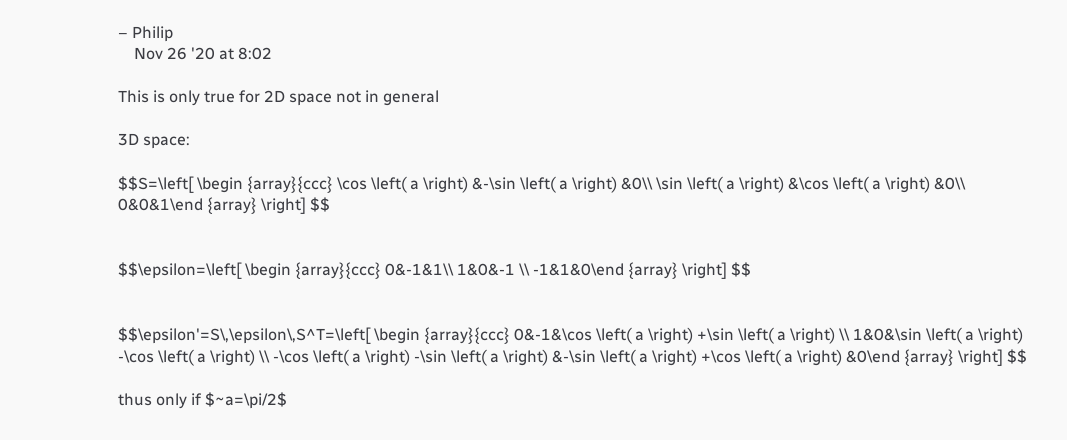– Philip
    Nov 26 '20 at 8:02

This is only true for 2D space not in general

3D space:

$$S=\left[ \begin {array}{ccc} \cos \left( a \right) &-\sin \left( a \right) &0\\ \sin \left( a \right) &\cos \left( a \right) &0\\ 0&0&1\end {array} \right] $$


$$\epsilon=\left[ \begin {array}{ccc} 0&-1&1\\ 1&0&-1 \\ -1&1&0\end {array} \right] $$


$$\epsilon'=S\,\epsilon\,S^T=\left[ \begin {array}{ccc} 0&-1&\cos \left( a \right) +\sin \left( a \right) \\ 1&0&\sin \left( a \right) -\cos \left( a \right) \\ -\cos \left( a \right) -\sin \left( a \right) &-\sin \left( a \right) +\cos \left( a \right) &0\end {array} \right] $$

thus only if $~a=\pi/2$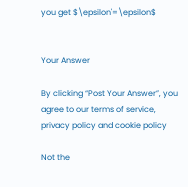you get $\epsilon'=\epsilon$


Your Answer

By clicking “Post Your Answer”, you agree to our terms of service, privacy policy and cookie policy

Not the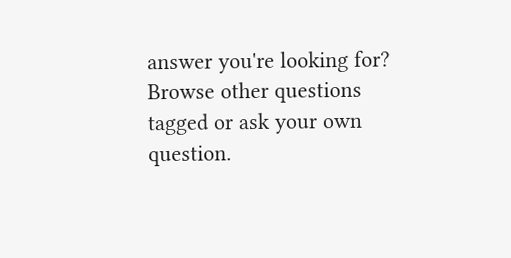answer you're looking for? Browse other questions tagged or ask your own question.